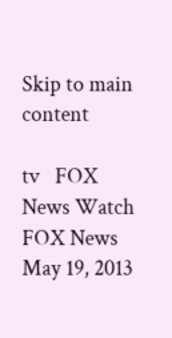Skip to main content

tv   FOX News Watch  FOX News  May 19, 2013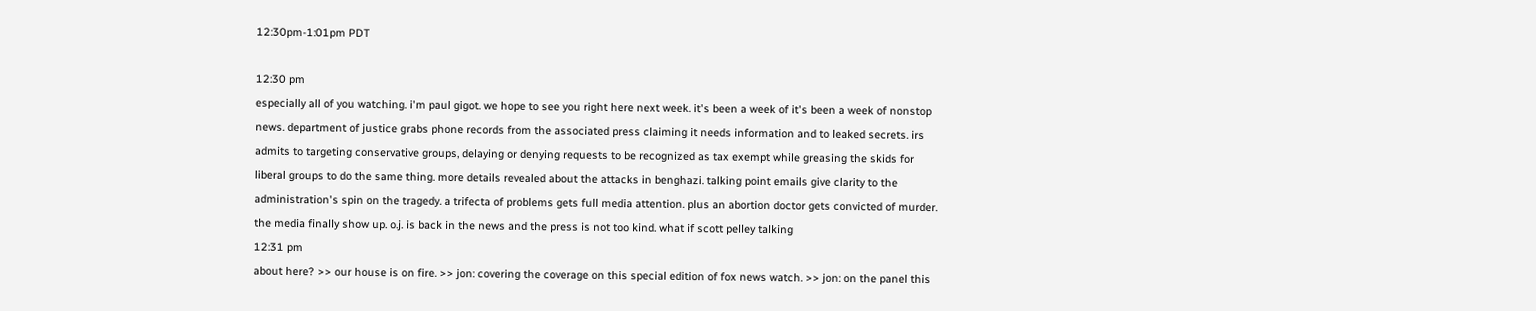12:30pm-1:01pm PDT

12:30 pm
especially all of you watching. i'm paul gigot. we hope to see you right here next week. it's been a week of it's been a week of nonstop news. department of justice grabs phone records from the associated press claiming it needs information and to leaked secrets. irs admits to targeting conservative groups, delaying or denying requests to be recognized as tax exempt while greasing the skids for liberal groups to do the same thing. more details revealed about the attacks in benghazi. talking point emails give clarity to the administration's spin on the tragedy. a trifecta of problems gets full media attention. plus an abortion doctor gets convicted of murder. the media finally show up. o.j. is back in the news and the press is not too kind. what if scott pelley talking
12:31 pm
about here? >> our house is on fire. >> jon: covering the coverage on this special edition of fox news watch. >> jon: on the panel this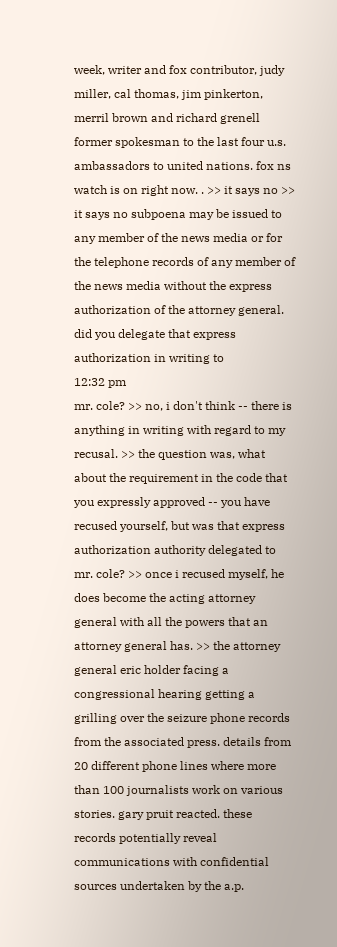week, writer and fox contributor, judy miller, cal thomas, jim pinkerton, merril brown and richard grenell former spokesman to the last four u.s. ambassadors to united nations. fox ns watch is on right now. . >> it says no >> it says no subpoena may be issued to any member of the news media or for the telephone records of any member of the news media without the express authorization of the attorney general. did you delegate that express authorization in writing to
12:32 pm
mr. cole? >> no, i don't think -- there is anything in writing with regard to my recusal. >> the question was, what about the requirement in the code that you expressly approved -- you have recused yourself, but was that express authorization authority delegated to mr. cole? >> once i recused myself, he does become the acting attorney general with all the powers that an attorney general has. >> the attorney general eric holder facing a congressional hearing getting a grilling over the seizure phone records from the associated press. details from 20 different phone lines where more than 100 journalists work on various stories. gary pruit reacted. these records potentially reveal communications with confidential sources undertaken by the a.p.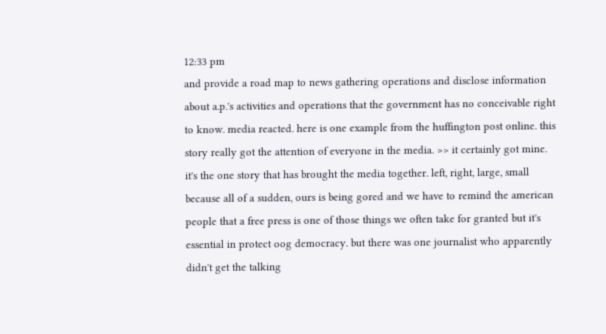12:33 pm
and provide a road map to news gathering operations and disclose information about a.p.'s activities and operations that the government has no conceivable right to know. media reacted. here is one example from the huffington post online. this story really got the attention of everyone in the media. >> it certainly got mine. it's the one story that has brought the media together. left, right, large, small because all of a sudden, ours is being gored and we have to remind the american people that a free press is one of those things we often take for granted but it's essential in protect oog democracy. but there was one journalist who apparently didn't get the talking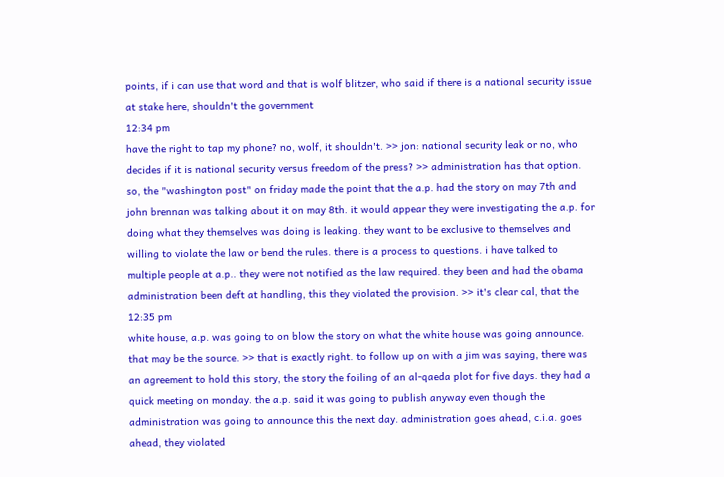points, if i can use that word and that is wolf blitzer, who said if there is a national security issue at stake here, shouldn't the government
12:34 pm
have the right to tap my phone? no, wolf, it shouldn't. >> jon: national security leak or no, who decides if it is national security versus freedom of the press? >> administration has that option. so, the "washington post" on friday made the point that the a.p. had the story on may 7th and john brennan was talking about it on may 8th. it would appear they were investigating the a.p. for doing what they themselves was doing is leaking. they want to be exclusive to themselves and willing to violate the law or bend the rules. there is a process to questions. i have talked to multiple people at a.p.. they were not notified as the law required. they been and had the obama administration been deft at handling, this they violated the provision. >> it's clear cal, that the
12:35 pm
white house, a.p. was going to on blow the story on what the white house was going announce. that may be the source. >> that is exactly right. to follow up on with a jim was saying, there was an agreement to hold this story, the story the foiling of an al-qaeda plot for five days. they had a quick meeting on monday. the a.p. said it was going to publish anyway even though the administration was going to announce this the next day. administration goes ahead, c.i.a. goes ahead, they violated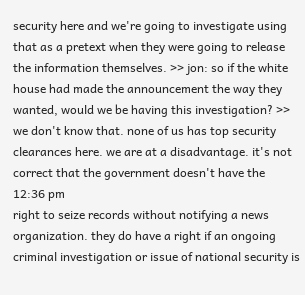security here and we're going to investigate using that as a pretext when they were going to release the information themselves. >> jon: so if the white house had made the announcement the way they wanted, would we be having this investigation? >> we don't know that. none of us has top security clearances here. we are at a disadvantage. it's not correct that the government doesn't have the
12:36 pm
right to seize records without notifying a news organization. they do have a right if an ongoing criminal investigation or issue of national security is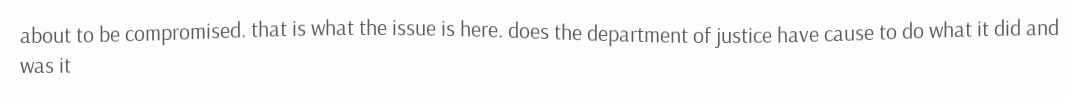about to be compromised. that is what the issue is here. does the department of justice have cause to do what it did and was it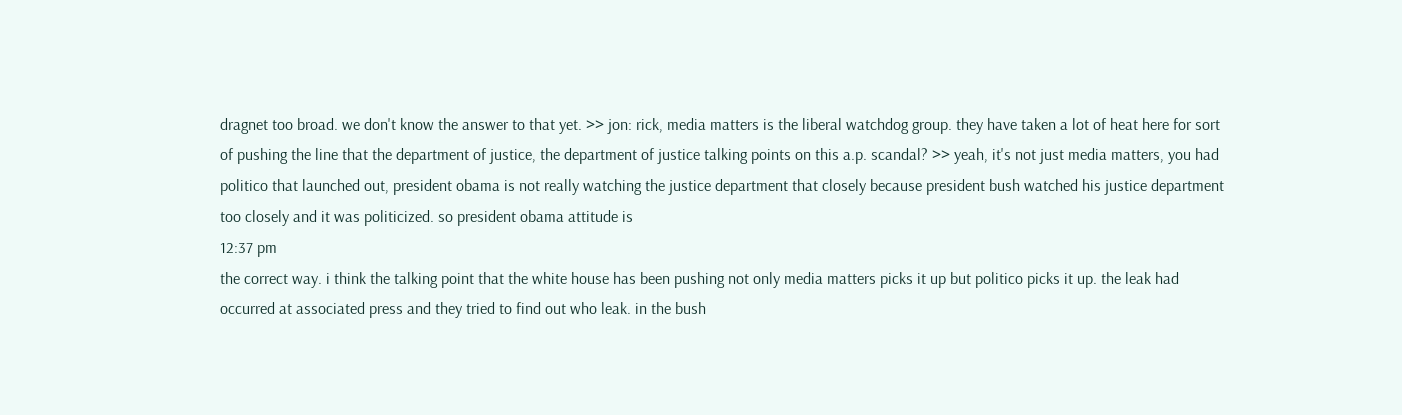dragnet too broad. we don't know the answer to that yet. >> jon: rick, media matters is the liberal watchdog group. they have taken a lot of heat here for sort of pushing the line that the department of justice, the department of justice talking points on this a.p. scandal? >> yeah, it's not just media matters, you had politico that launched out, president obama is not really watching the justice department that closely because president bush watched his justice department too closely and it was politicized. so president obama attitude is
12:37 pm
the correct way. i think the talking point that the white house has been pushing not only media matters picks it up but politico picks it up. the leak had occurred at associated press and they tried to find out who leak. in the bush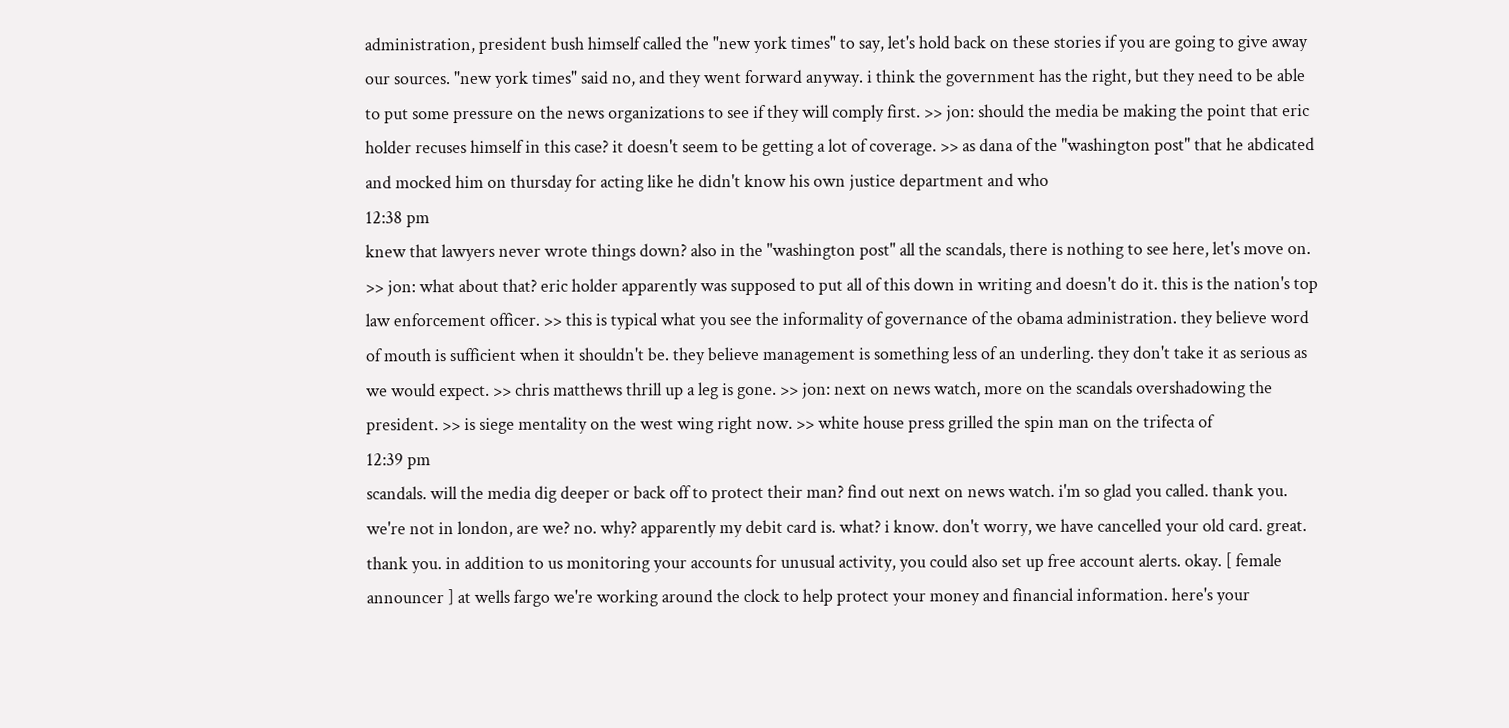administration, president bush himself called the "new york times" to say, let's hold back on these stories if you are going to give away our sources. "new york times" said no, and they went forward anyway. i think the government has the right, but they need to be able to put some pressure on the news organizations to see if they will comply first. >> jon: should the media be making the point that eric holder recuses himself in this case? it doesn't seem to be getting a lot of coverage. >> as dana of the "washington post" that he abdicated and mocked him on thursday for acting like he didn't know his own justice department and who
12:38 pm
knew that lawyers never wrote things down? also in the "washington post" all the scandals, there is nothing to see here, let's move on. >> jon: what about that? eric holder apparently was supposed to put all of this down in writing and doesn't do it. this is the nation's top law enforcement officer. >> this is typical what you see the informality of governance of the obama administration. they believe word of mouth is sufficient when it shouldn't be. they believe management is something less of an underling. they don't take it as serious as we would expect. >> chris matthews thrill up a leg is gone. >> jon: next on news watch, more on the scandals overshadowing the president. >> is siege mentality on the west wing right now. >> white house press grilled the spin man on the trifecta of
12:39 pm
scandals. will the media dig deeper or back off to protect their man? find out next on news watch. i'm so glad you called. thank you. we're not in london, are we? no. why? apparently my debit card is. what? i know. don't worry, we have cancelled your old card. great. thank you. in addition to us monitoring your accounts for unusual activity, you could also set up free account alerts. okay. [ female announcer ] at wells fargo we're working around the clock to help protect your money and financial information. here's your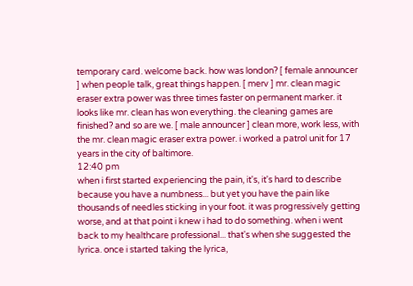temporary card. welcome back. how was london? [ female announcer ] when people talk, great things happen. [ merv ] mr. clean magic eraser extra power was three times faster on permanent marker. it looks like mr. clean has won everything. the cleaning games are finished? and so are we. [ male announcer ] clean more, work less, with the mr. clean magic eraser extra power. i worked a patrol unit for 17 years in the city of baltimore.
12:40 pm
when i first started experiencing the pain, it's, it's hard to describe because you have a numbness... but yet you have the pain like thousands of needles sticking in your foot. it was progressively getting worse, and at that point i knew i had to do something. when i went back to my healthcare professional... that's when she suggested the lyrica. once i started taking the lyrica,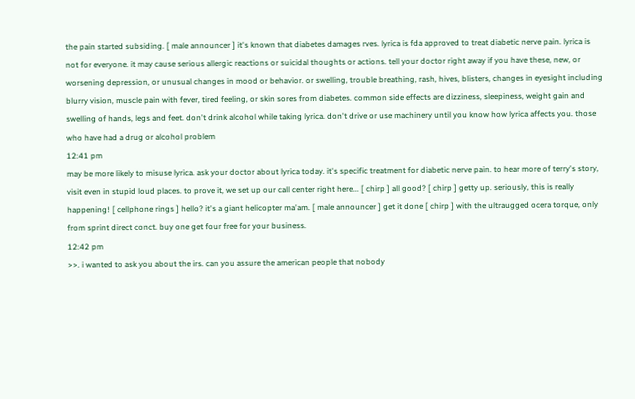the pain started subsiding. [ male announcer ] it's known that diabetes damages rves. lyrica is fda approved to treat diabetic nerve pain. lyrica is not for everyone. it may cause serious allergic reactions or suicidal thoughts or actions. tell your doctor right away if you have these, new, or worsening depression, or unusual changes in mood or behavior. or swelling, trouble breathing, rash, hives, blisters, changes in eyesight including blurry vision, muscle pain with fever, tired feeling, or skin sores from diabetes. common side effects are dizziness, sleepiness, weight gain and swelling of hands, legs and feet. don't drink alcohol while taking lyrica. don't drive or use machinery until you know how lyrica affects you. those who have had a drug or alcohol problem
12:41 pm
may be more likely to misuse lyrica. ask your doctor about lyrica today. it's specific treatment for diabetic nerve pain. to hear more of terry's story, visit even in stupid loud places. to prove it, we set up our call center right here... [ chirp ] all good? [ chirp ] getty up. seriously, this is really happening! [ cellphone rings ] hello? it's a giant helicopter ma'am. [ male announcer ] get it done [ chirp ] with the ultraugged ocera torque, only from sprint direct conct. buy one get four free for your business.
12:42 pm
>>. i wanted to ask you about the irs. can you assure the american people that nobody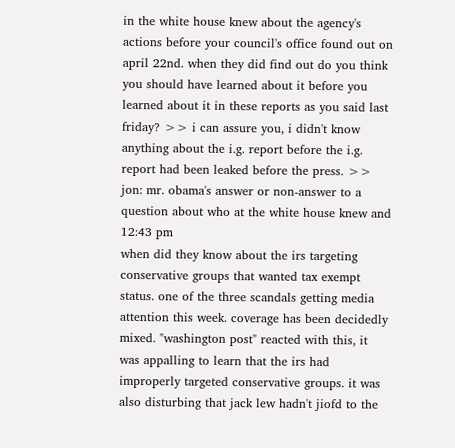in the white house knew about the agency's actions before your council's office found out on april 22nd. when they did find out do you think you should have learned about it before you learned about it in these reports as you said last friday? >> i can assure you, i didn't know anything about the i.g. report before the i.g. report had been leaked before the press. >> jon: mr. obama's answer or non-answer to a question about who at the white house knew and
12:43 pm
when did they know about the irs targeting conservative groups that wanted tax exempt status. one of the three scandals getting media attention this week. coverage has been decidedly mixed. "washington post" reacted with this, it was appalling to learn that the irs had improperly targeted conservative groups. it was also disturbing that jack lew hadn't jiofd to the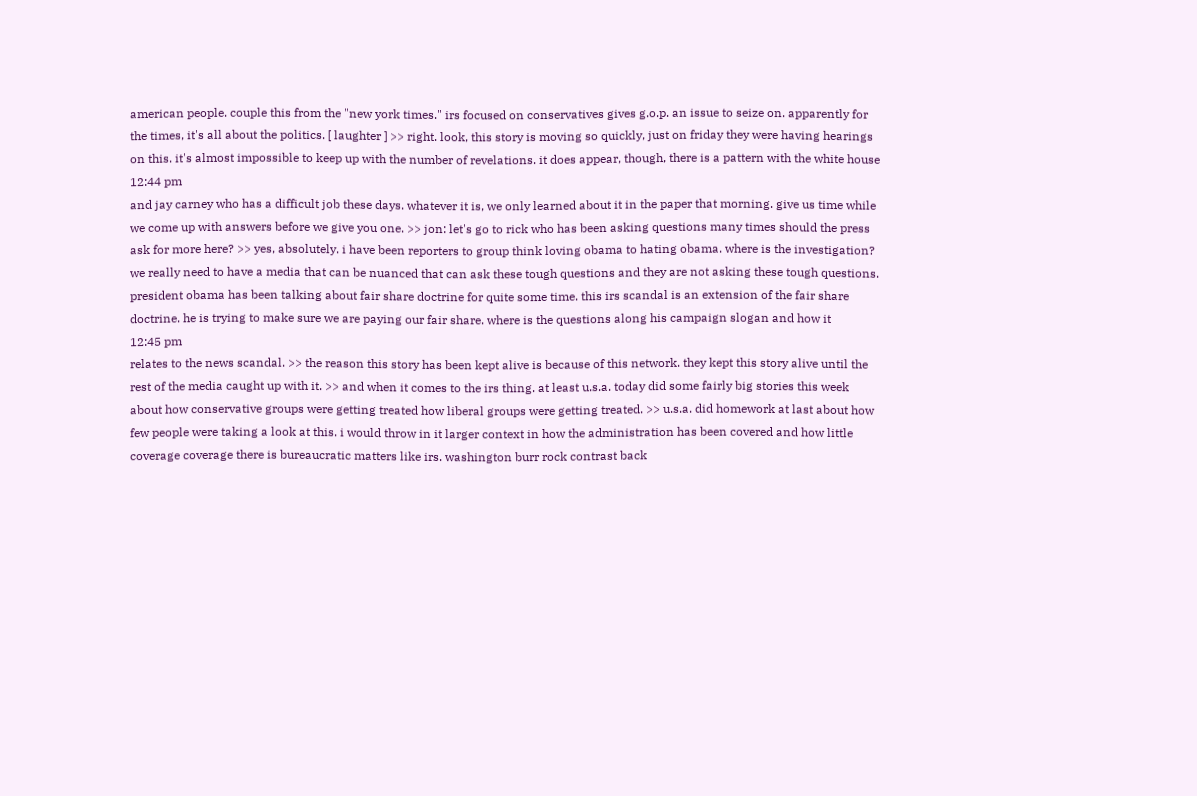american people. couple this from the "new york times." irs focused on conservatives gives g.o.p. an issue to seize on. apparently for the times, it's all about the politics. [ laughter ] >> right. look, this story is moving so quickly, just on friday they were having hearings on this. it's almost impossible to keep up with the number of revelations. it does appear, though, there is a pattern with the white house
12:44 pm
and jay carney who has a difficult job these days. whatever it is, we only learned about it in the paper that morning. give us time while we come up with answers before we give you one. >> jon: let's go to rick who has been asking questions many times should the press ask for more here? >> yes, absolutely. i have been reporters to group think loving obama to hating obama. where is the investigation? we really need to have a media that can be nuanced that can ask these tough questions and they are not asking these tough questions. president obama has been talking about fair share doctrine for quite some time. this irs scandal is an extension of the fair share doctrine. he is trying to make sure we are paying our fair share. where is the questions along his campaign slogan and how it
12:45 pm
relates to the news scandal. >> the reason this story has been kept alive is because of this network. they kept this story alive until the rest of the media caught up with it. >> and when it comes to the irs thing. at least u.s.a. today did some fairly big stories this week about how conservative groups were getting treated how liberal groups were getting treated. >> u.s.a. did homework at last about how few people were taking a look at this. i would throw in it larger context in how the administration has been covered and how little coverage coverage there is bureaucratic matters like irs. washington burr rock contrast back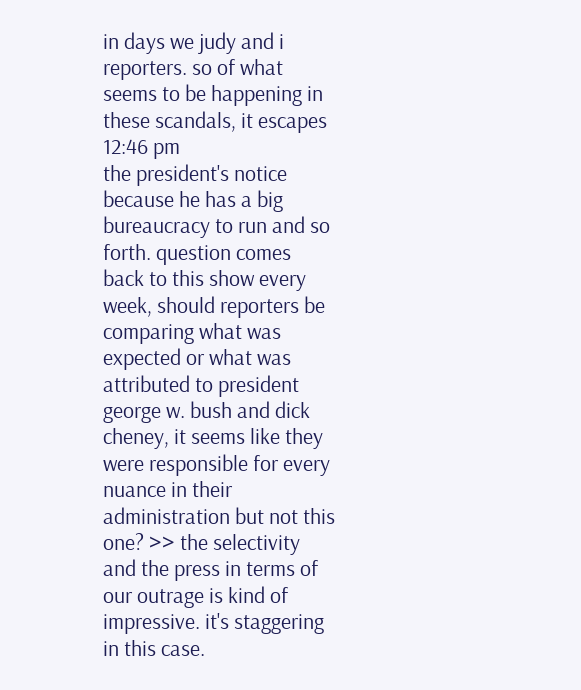in days we judy and i reporters. so of what seems to be happening in these scandals, it escapes
12:46 pm
the president's notice because he has a big bureaucracy to run and so forth. question comes back to this show every week, should reporters be comparing what was expected or what was attributed to president george w. bush and dick cheney, it seems like they were responsible for every nuance in their administration but not this one? >> the selectivity and the press in terms of our outrage is kind of impressive. it's staggering in this case.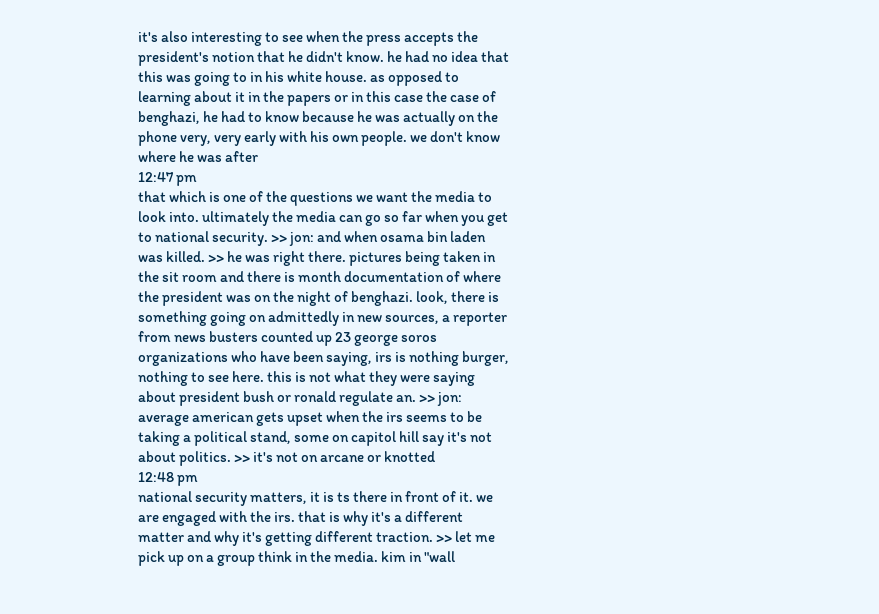it's also interesting to see when the press accepts the president's notion that he didn't know. he had no idea that this was going to in his white house. as opposed to learning about it in the papers or in this case the case of benghazi, he had to know because he was actually on the phone very, very early with his own people. we don't know where he was after
12:47 pm
that which is one of the questions we want the media to look into. ultimately the media can go so far when you get to national security. >> jon: and when osama bin laden was killed. >> he was right there. pictures being taken in the sit room and there is month documentation of where the president was on the night of benghazi. look, there is something going on admittedly in new sources, a reporter from news busters counted up 23 george soros organizations who have been saying, irs is nothing burger, nothing to see here. this is not what they were saying about president bush or ronald regulate an. >> jon: average american gets upset when the irs seems to be taking a political stand, some on capitol hill say it's not about politics. >> it's not on arcane or knotted
12:48 pm
national security matters, it is ts there in front of it. we are engaged with the irs. that is why it's a different matter and why it's getting different traction. >> let me pick up on a group think in the media. kim in "wall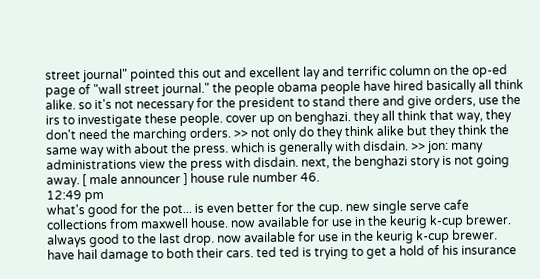street journal" pointed this out and excellent lay and terrific column on the op-ed page of "wall street journal." the people obama people have hired basically all think alike. so it's not necessary for the president to stand there and give orders, use the irs to investigate these people. cover up on benghazi. they all think that way, they don't need the marching orders. >> not only do they think alike but they think the same way with about the press. which is generally with disdain. >> jon: many administrations view the press with disdain. next, the benghazi story is not going away. [ male announcer ] house rule number 46.
12:49 pm
what's good for the pot... is even better for the cup. new single serve cafe collections from maxwell house. now available for use in the keurig k-cup brewer. always good to the last drop. now available for use in the keurig k-cup brewer. have hail damage to both their cars. ted ted is trying to get a hold of his insurance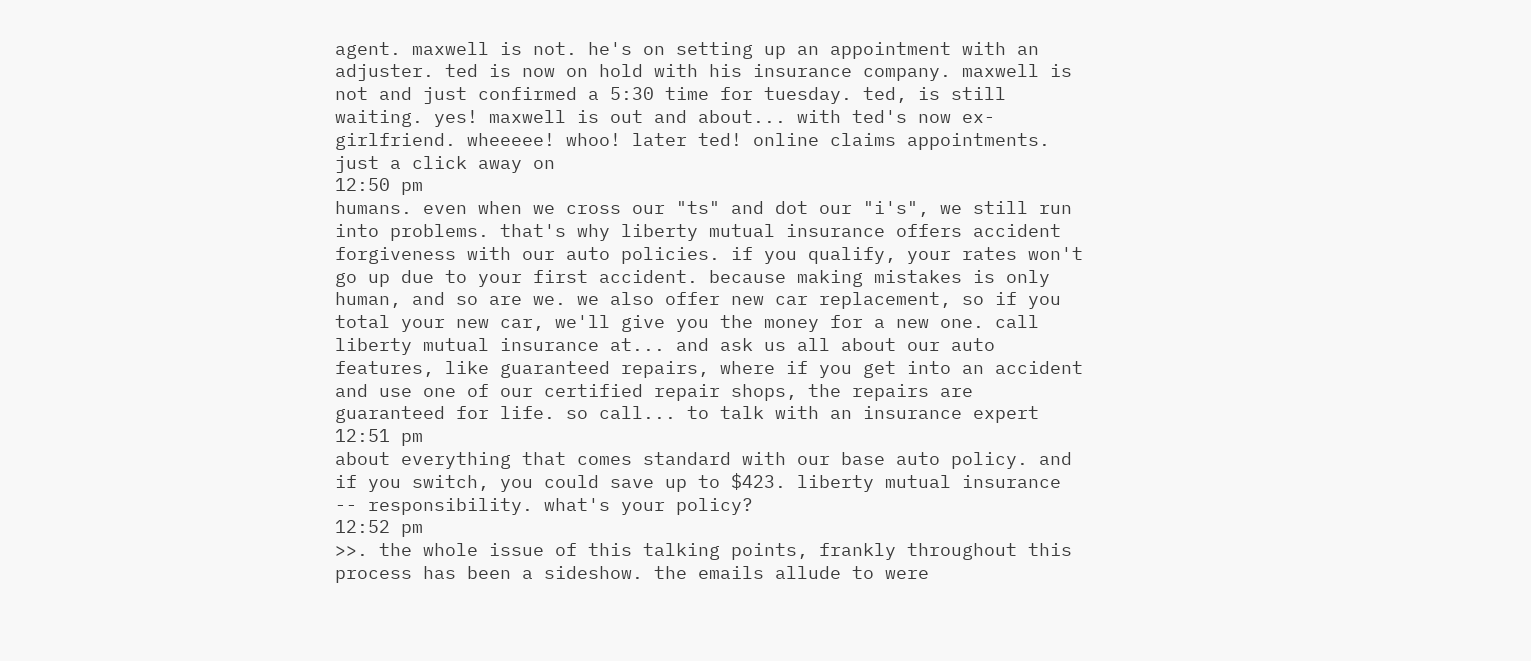agent. maxwell is not. he's on setting up an appointment with an adjuster. ted is now on hold with his insurance company. maxwell is not and just confirmed a 5:30 time for tuesday. ted, is still waiting. yes! maxwell is out and about... with ted's now ex-girlfriend. wheeeee! whoo! later ted! online claims appointments. just a click away on
12:50 pm
humans. even when we cross our "ts" and dot our "i's", we still run into problems. that's why liberty mutual insurance offers accident forgiveness with our auto policies. if you qualify, your rates won't go up due to your first accident. because making mistakes is only human, and so are we. we also offer new car replacement, so if you total your new car, we'll give you the money for a new one. call liberty mutual insurance at... and ask us all about our auto features, like guaranteed repairs, where if you get into an accident and use one of our certified repair shops, the repairs are guaranteed for life. so call... to talk with an insurance expert
12:51 pm
about everything that comes standard with our base auto policy. and if you switch, you could save up to $423. liberty mutual insurance -- responsibility. what's your policy?
12:52 pm
>>. the whole issue of this talking points, frankly throughout this process has been a sideshow. the emails allude to were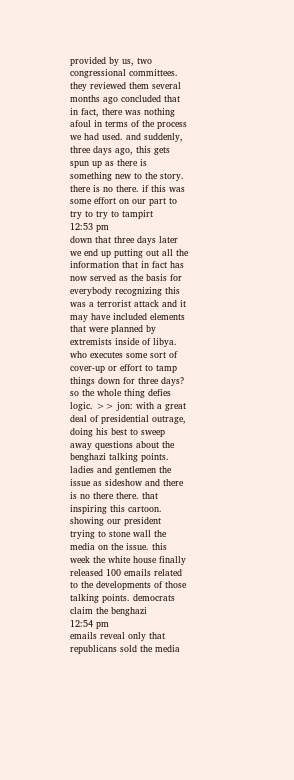provided by us, two congressional committees. they reviewed them several months ago concluded that in fact, there was nothing afoul in terms of the process we had used. and suddenly, three days ago, this gets spun up as there is something new to the story. there is no there. if this was some effort on our part to try to try to tampirt
12:53 pm
down that three days later we end up putting out all the information that in fact has now served as the basis for everybody recognizing this was a terrorist attack and it may have included elements that were planned by extremists inside of libya. who executes some sort of cover-up or effort to tamp things down for three days? so the whole thing defies logic. >> jon: with a great deal of presidential outrage, doing his best to sweep away questions about the benghazi talking points. ladies and gentlemen the issue as sideshow and there is no there there. that inspiring this cartoon. showing our president trying to stone wall the media on the issue. this week the white house finally released 100 emails related to the developments of those talking points. democrats claim the benghazi
12:54 pm
emails reveal only that republicans sold the media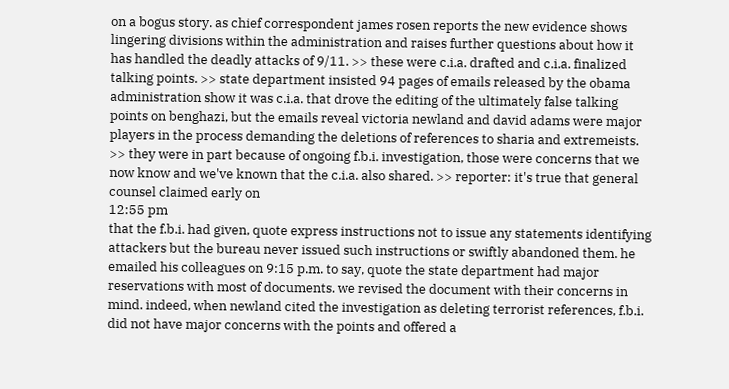on a bogus story. as chief correspondent james rosen reports the new evidence shows lingering divisions within the administration and raises further questions about how it has handled the deadly attacks of 9/11. >> these were c.i.a. drafted and c.i.a. finalized talking points. >> state department insisted 94 pages of emails released by the obama administration show it was c.i.a. that drove the editing of the ultimately false talking points on benghazi, but the emails reveal victoria newland and david adams were major players in the process demanding the deletions of references to sharia and extremeists. >> they were in part because of ongoing f.b.i. investigation, those were concerns that we now know and we've known that the c.i.a. also shared. >> reporter: it's true that general counsel claimed early on
12:55 pm
that the f.b.i. had given, quote express instructions not to issue any statements identifying attackers but the bureau never issued such instructions or swiftly abandoned them. he emailed his colleagues on 9:15 p.m. to say, quote the state department had major reservations with most of documents. we revised the document with their concerns in mind. indeed, when newland cited the investigation as deleting terrorist references, f.b.i. did not have major concerns with the points and offered a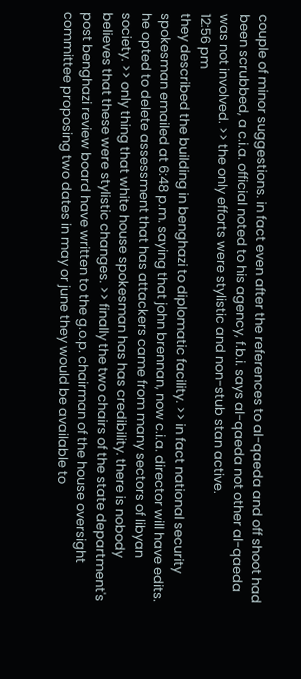couple of minor suggestions. in fact even after the references to al-qaeda and off shoot had been scrubbed, a c.i.a. official noted to his agency, f.b.i. says al-qaeda not other al-qaeda was not involved. >> the only efforts were stylistic and non-stub stan active.
12:56 pm
they described the building in benghazi to diplomatic facility. >> in fact national security spokesman emailed at 6:48 p.m. saying that john brennan, now c.i.a. director will have edits. he opted to delete assessment that has attackers came from many sectors of libyan society. >> only thing that white house spokesman has has credibility. there is nobody believes that these were stylistic changes. >> finally the two chairs of the state department's post benghazi review board have written to the g.o.p. chairman of the house oversight committee proposing two dates in may or june they would be available to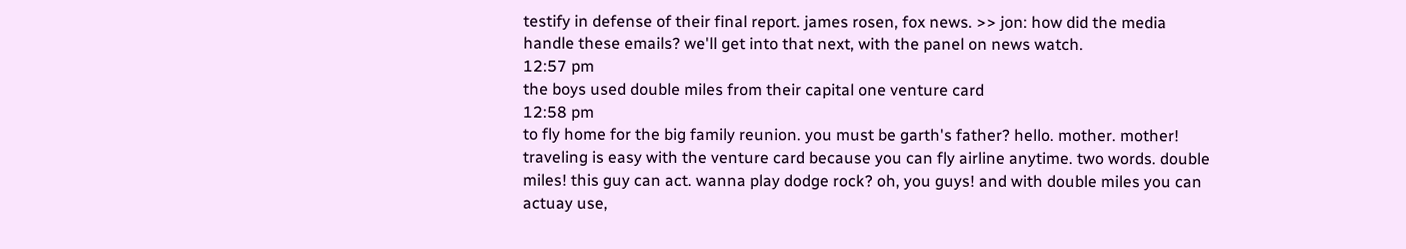testify in defense of their final report. james rosen, fox news. >> jon: how did the media handle these emails? we'll get into that next, with the panel on news watch.
12:57 pm
the boys used double miles from their capital one venture card
12:58 pm
to fly home for the big family reunion. you must be garth's father? hello. mother. mother! traveling is easy with the venture card because you can fly airline anytime. two words. double miles! this guy can act. wanna play dodge rock? oh, you guys! and with double miles you can actuay use,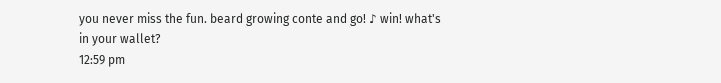you never miss the fun. beard growing conte and go! ♪ win! what's in your wallet?
12:59 pm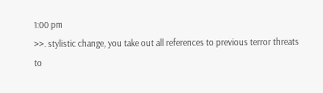1:00 pm
>>. stylistic change, you take out all references to previous terror threats to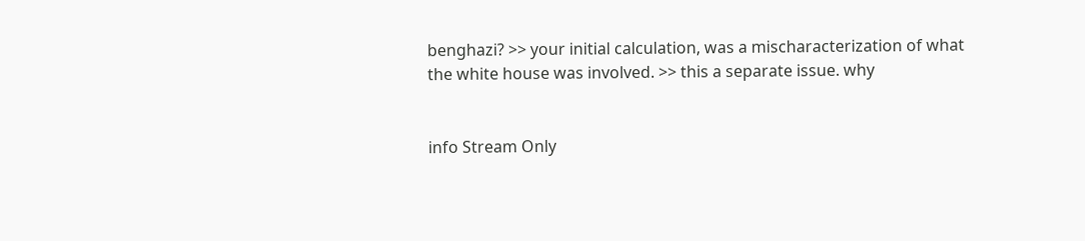benghazi? >> your initial calculation, was a mischaracterization of what the white house was involved. >> this a separate issue. why


info Stream Only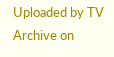Uploaded by TV Archive on